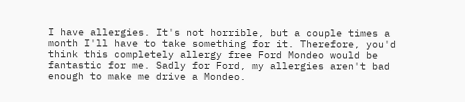I have allergies. It's not horrible, but a couple times a month I'll have to take something for it. Therefore, you'd think this completely allergy free Ford Mondeo would be fantastic for me. Sadly for Ford, my allergies aren't bad enough to make me drive a Mondeo.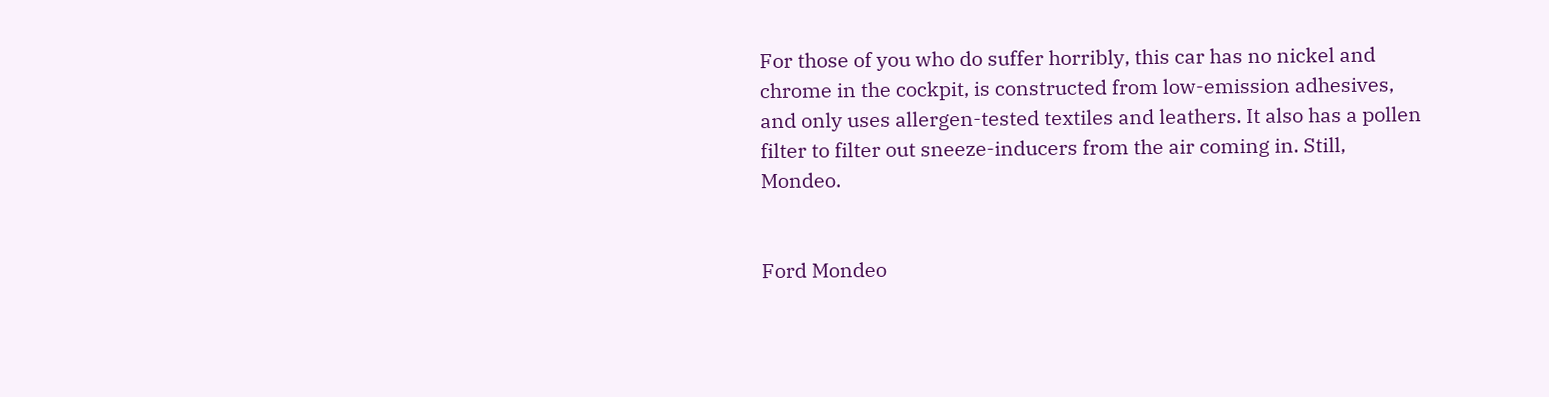For those of you who do suffer horribly, this car has no nickel and chrome in the cockpit, is constructed from low-emission adhesives, and only uses allergen-tested textiles and leathers. It also has a pollen filter to filter out sneeze-inducers from the air coming in. Still, Mondeo.


Ford Mondeo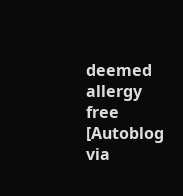deemed allergy free [Autoblog via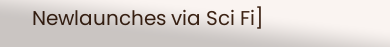Newlaunches via Sci Fi]